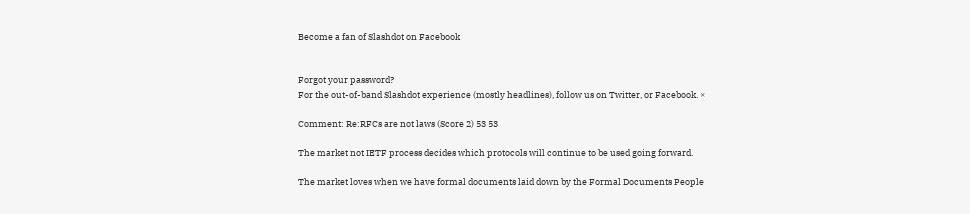Become a fan of Slashdot on Facebook


Forgot your password?
For the out-of-band Slashdot experience (mostly headlines), follow us on Twitter, or Facebook. ×

Comment: Re:RFCs are not laws (Score 2) 53 53

The market not IETF process decides which protocols will continue to be used going forward.

The market loves when we have formal documents laid down by the Formal Documents People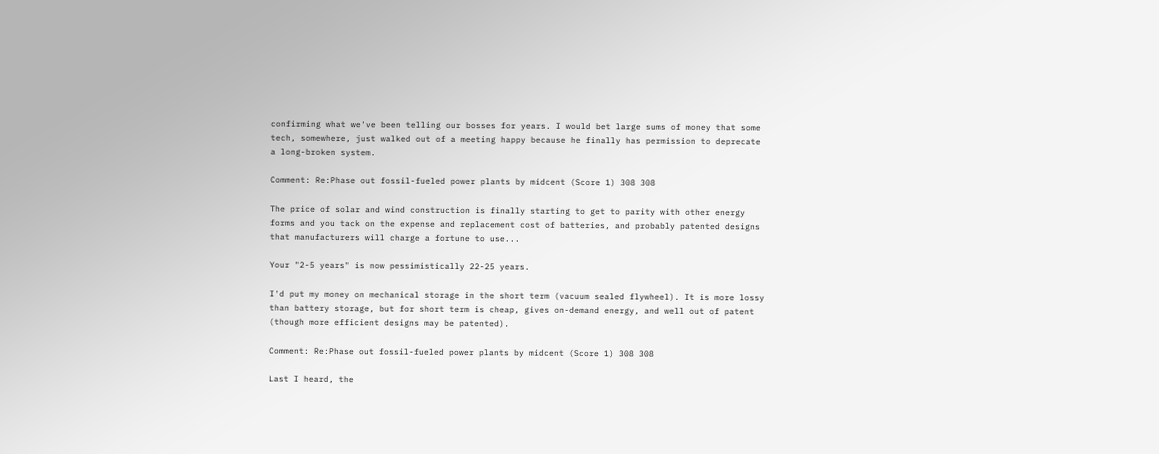confirming what we've been telling our bosses for years. I would bet large sums of money that some tech, somewhere, just walked out of a meeting happy because he finally has permission to deprecate a long-broken system.

Comment: Re:Phase out fossil-fueled power plants by midcent (Score 1) 308 308

The price of solar and wind construction is finally starting to get to parity with other energy forms and you tack on the expense and replacement cost of batteries, and probably patented designs that manufacturers will charge a fortune to use...

Your "2-5 years" is now pessimistically 22-25 years.

I'd put my money on mechanical storage in the short term (vacuum sealed flywheel). It is more lossy than battery storage, but for short term is cheap, gives on-demand energy, and well out of patent (though more efficient designs may be patented).

Comment: Re:Phase out fossil-fueled power plants by midcent (Score 1) 308 308

Last I heard, the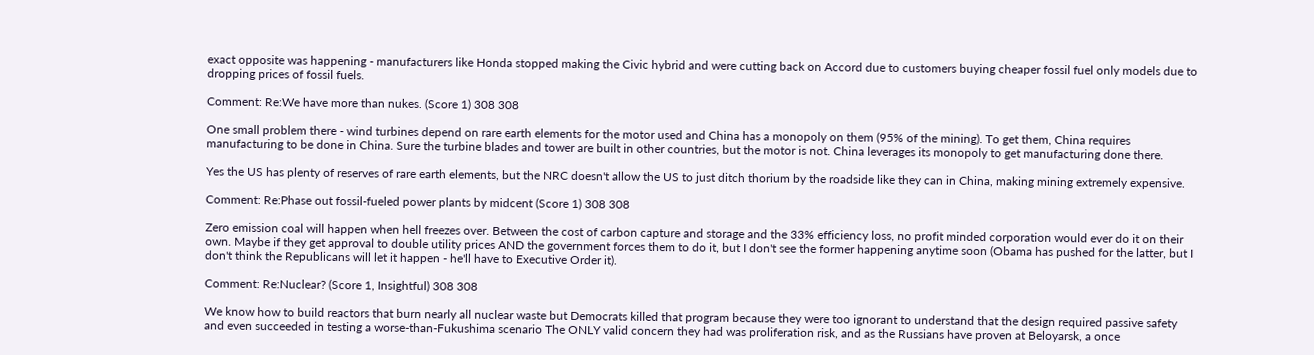exact opposite was happening - manufacturers like Honda stopped making the Civic hybrid and were cutting back on Accord due to customers buying cheaper fossil fuel only models due to dropping prices of fossil fuels.

Comment: Re:We have more than nukes. (Score 1) 308 308

One small problem there - wind turbines depend on rare earth elements for the motor used and China has a monopoly on them (95% of the mining). To get them, China requires manufacturing to be done in China. Sure the turbine blades and tower are built in other countries, but the motor is not. China leverages its monopoly to get manufacturing done there.

Yes the US has plenty of reserves of rare earth elements, but the NRC doesn't allow the US to just ditch thorium by the roadside like they can in China, making mining extremely expensive.

Comment: Re:Phase out fossil-fueled power plants by midcent (Score 1) 308 308

Zero emission coal will happen when hell freezes over. Between the cost of carbon capture and storage and the 33% efficiency loss, no profit minded corporation would ever do it on their own. Maybe if they get approval to double utility prices AND the government forces them to do it, but I don't see the former happening anytime soon (Obama has pushed for the latter, but I don't think the Republicans will let it happen - he'll have to Executive Order it).

Comment: Re:Nuclear? (Score 1, Insightful) 308 308

We know how to build reactors that burn nearly all nuclear waste but Democrats killed that program because they were too ignorant to understand that the design required passive safety and even succeeded in testing a worse-than-Fukushima scenario The ONLY valid concern they had was proliferation risk, and as the Russians have proven at Beloyarsk, a once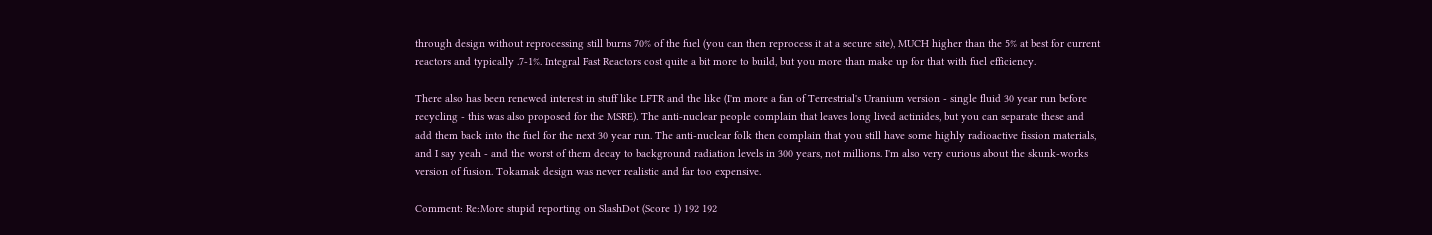through design without reprocessing still burns 70% of the fuel (you can then reprocess it at a secure site), MUCH higher than the 5% at best for current reactors and typically .7-1%. Integral Fast Reactors cost quite a bit more to build, but you more than make up for that with fuel efficiency.

There also has been renewed interest in stuff like LFTR and the like (I'm more a fan of Terrestrial's Uranium version - single fluid 30 year run before recycling - this was also proposed for the MSRE). The anti-nuclear people complain that leaves long lived actinides, but you can separate these and add them back into the fuel for the next 30 year run. The anti-nuclear folk then complain that you still have some highly radioactive fission materials, and I say yeah - and the worst of them decay to background radiation levels in 300 years, not millions. I'm also very curious about the skunk-works version of fusion. Tokamak design was never realistic and far too expensive.

Comment: Re:More stupid reporting on SlashDot (Score 1) 192 192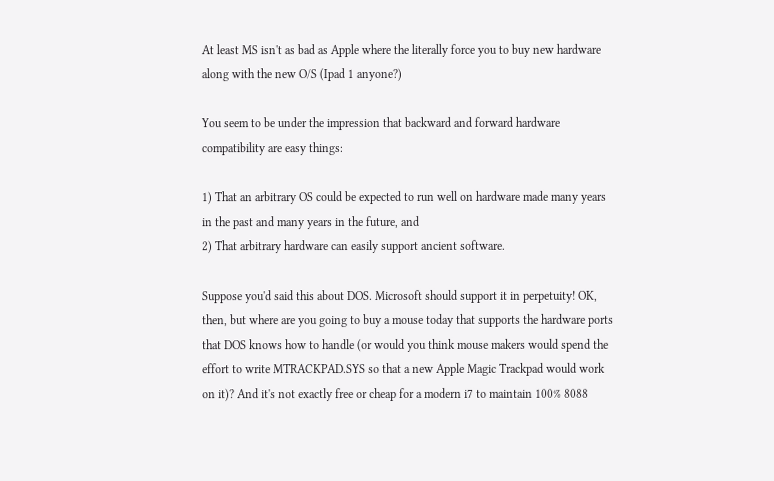At least MS isn't as bad as Apple where the literally force you to buy new hardware along with the new O/S (Ipad 1 anyone?)

You seem to be under the impression that backward and forward hardware compatibility are easy things:

1) That an arbitrary OS could be expected to run well on hardware made many years in the past and many years in the future, and
2) That arbitrary hardware can easily support ancient software.

Suppose you'd said this about DOS. Microsoft should support it in perpetuity! OK, then, but where are you going to buy a mouse today that supports the hardware ports that DOS knows how to handle (or would you think mouse makers would spend the effort to write MTRACKPAD.SYS so that a new Apple Magic Trackpad would work on it)? And it's not exactly free or cheap for a modern i7 to maintain 100% 8088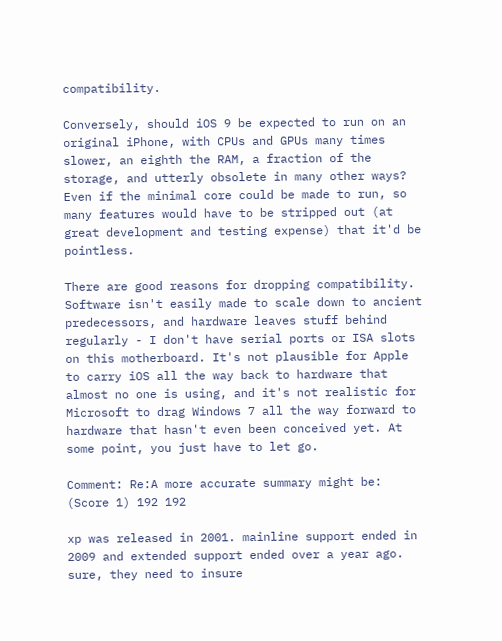compatibility.

Conversely, should iOS 9 be expected to run on an original iPhone, with CPUs and GPUs many times slower, an eighth the RAM, a fraction of the storage, and utterly obsolete in many other ways? Even if the minimal core could be made to run, so many features would have to be stripped out (at great development and testing expense) that it'd be pointless.

There are good reasons for dropping compatibility. Software isn't easily made to scale down to ancient predecessors, and hardware leaves stuff behind regularly - I don't have serial ports or ISA slots on this motherboard. It's not plausible for Apple to carry iOS all the way back to hardware that almost no one is using, and it's not realistic for Microsoft to drag Windows 7 all the way forward to hardware that hasn't even been conceived yet. At some point, you just have to let go.

Comment: Re:A more accurate summary might be: (Score 1) 192 192

xp was released in 2001. mainline support ended in 2009 and extended support ended over a year ago. sure, they need to insure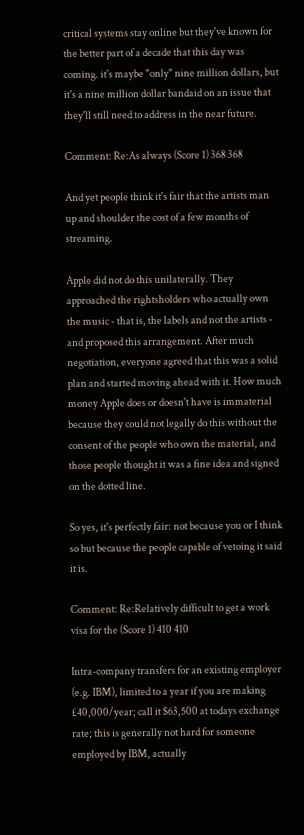critical systems stay online but they've known for the better part of a decade that this day was coming. it's maybe "only" nine million dollars, but it's a nine million dollar bandaid on an issue that they'll still need to address in the near future.

Comment: Re:As always (Score 1) 368 368

And yet people think it's fair that the artists man up and shoulder the cost of a few months of streaming.

Apple did not do this unilaterally. They approached the rightsholders who actually own the music - that is, the labels and not the artists - and proposed this arrangement. After much negotiation, everyone agreed that this was a solid plan and started moving ahead with it. How much money Apple does or doesn't have is immaterial because they could not legally do this without the consent of the people who own the material, and those people thought it was a fine idea and signed on the dotted line.

So yes, it's perfectly fair: not because you or I think so but because the people capable of vetoing it said it is.

Comment: Re:Relatively difficult to get a work visa for the (Score 1) 410 410

Intra-company transfers for an existing employer (e.g. IBM), limited to a year if you are making £40,000/year; call it $63,500 at todays exchange rate; this is generally not hard for someone employed by IBM, actually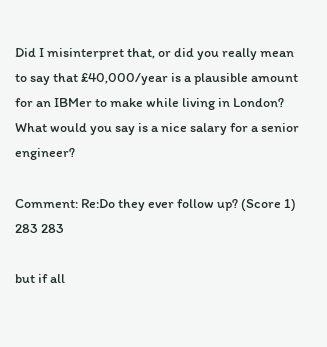Did I misinterpret that, or did you really mean to say that £40,000/year is a plausible amount for an IBMer to make while living in London? What would you say is a nice salary for a senior engineer?

Comment: Re:Do they ever follow up? (Score 1) 283 283

but if all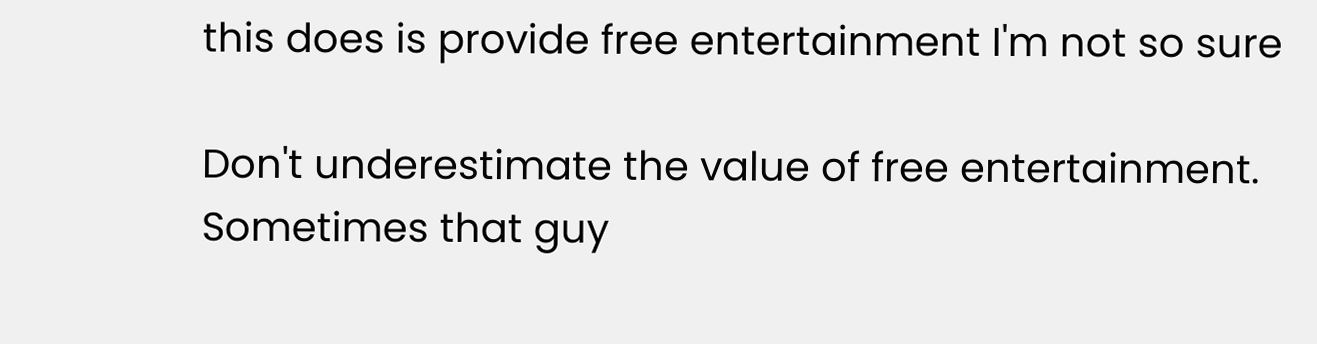this does is provide free entertainment I'm not so sure

Don't underestimate the value of free entertainment. Sometimes that guy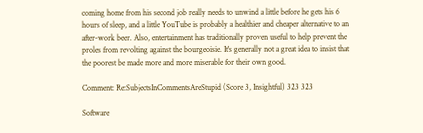coming home from his second job really needs to unwind a little before he gets his 6 hours of sleep, and a little YouTube is probably a healthier and cheaper alternative to an after-work beer. Also, entertainment has traditionally proven useful to help prevent the proles from revolting against the bourgeoisie. It's generally not a great idea to insist that the poorest be made more and more miserable for their own good.

Comment: Re:SubjectsInCommentsAreStupid (Score 3, Insightful) 323 323

Software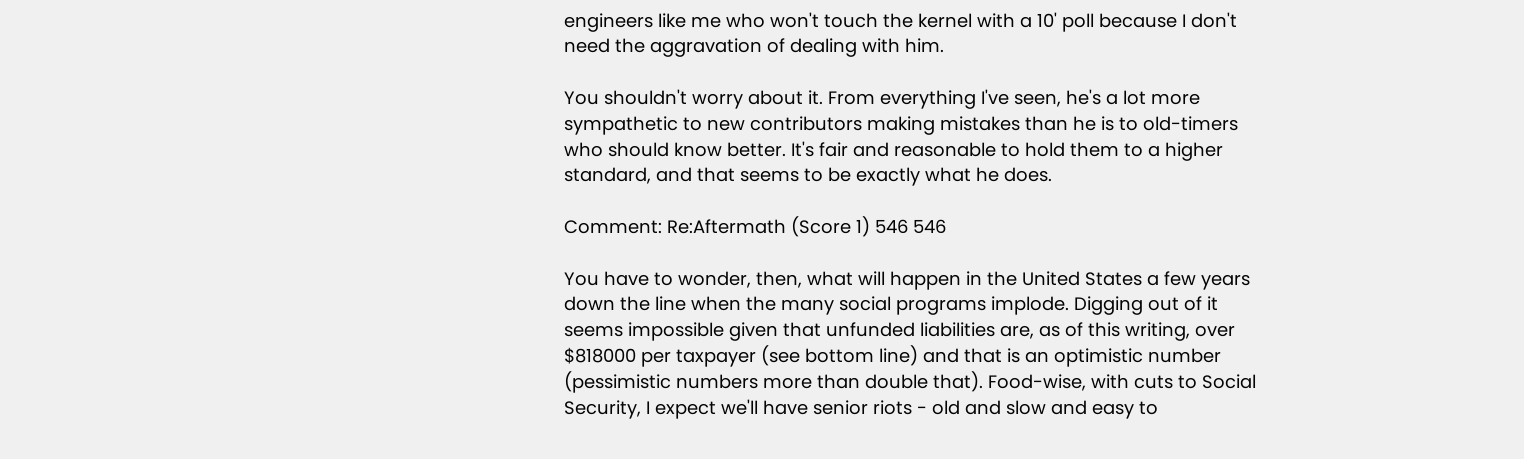engineers like me who won't touch the kernel with a 10' poll because I don't need the aggravation of dealing with him.

You shouldn't worry about it. From everything I've seen, he's a lot more sympathetic to new contributors making mistakes than he is to old-timers who should know better. It's fair and reasonable to hold them to a higher standard, and that seems to be exactly what he does.

Comment: Re:Aftermath (Score 1) 546 546

You have to wonder, then, what will happen in the United States a few years down the line when the many social programs implode. Digging out of it seems impossible given that unfunded liabilities are, as of this writing, over $818000 per taxpayer (see bottom line) and that is an optimistic number (pessimistic numbers more than double that). Food-wise, with cuts to Social Security, I expect we'll have senior riots - old and slow and easy to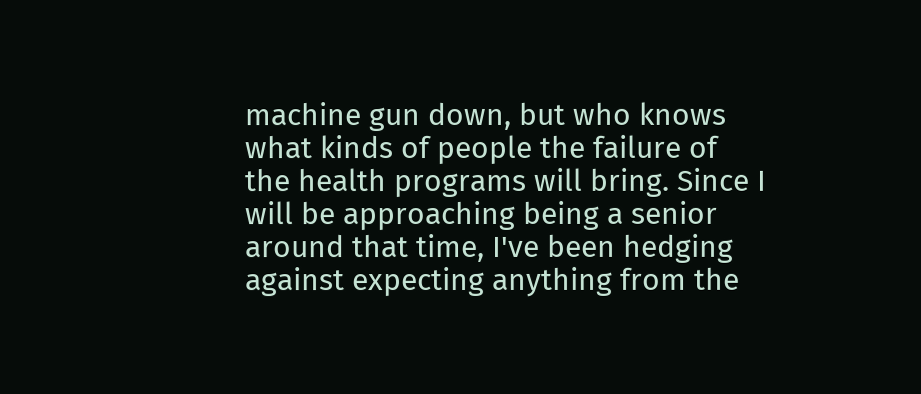machine gun down, but who knows what kinds of people the failure of the health programs will bring. Since I will be approaching being a senior around that time, I've been hedging against expecting anything from the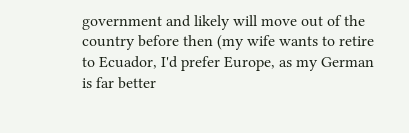government and likely will move out of the country before then (my wife wants to retire to Ecuador, I'd prefer Europe, as my German is far better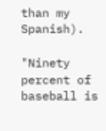than my Spanish).

"Ninety percent of baseball is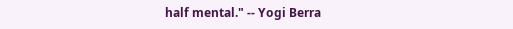half mental." -- Yogi Berra